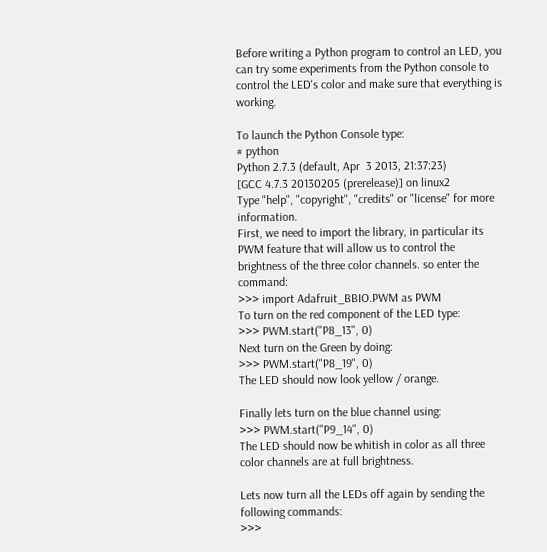Before writing a Python program to control an LED, you can try some experiments from the Python console to control the LED's color and make sure that everything is working.

To launch the Python Console type:
# python
Python 2.7.3 (default, Apr  3 2013, 21:37:23)
[GCC 4.7.3 20130205 (prerelease)] on linux2
Type "help", "copyright", "credits" or "license" for more information.
First, we need to import the library, in particular its PWM feature that will allow us to control the brightness of the three color channels. so enter the command:
>>> import Adafruit_BBIO.PWM as PWM
To turn on the red component of the LED type:
>>> PWM.start("P8_13", 0)
Next turn on the Green by doing:
>>> PWM.start("P8_19", 0)
The LED should now look yellow / orange.

Finally lets turn on the blue channel using:
>>> PWM.start("P9_14", 0)
The LED should now be whitish in color as all three color channels are at full brightness.

Lets now turn all the LEDs off again by sending the following commands:
>>>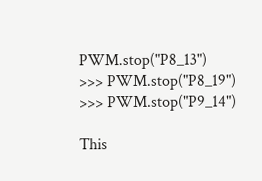PWM.stop("P8_13")
>>> PWM.stop("P8_19")
>>> PWM.stop("P9_14")

This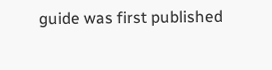guide was first published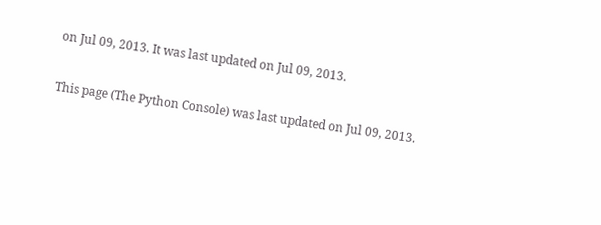on Jul 09, 2013. It was last updated on Jul 09, 2013.

This page (The Python Console) was last updated on Jul 09, 2013.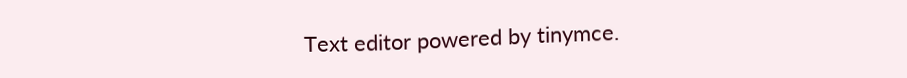Text editor powered by tinymce.